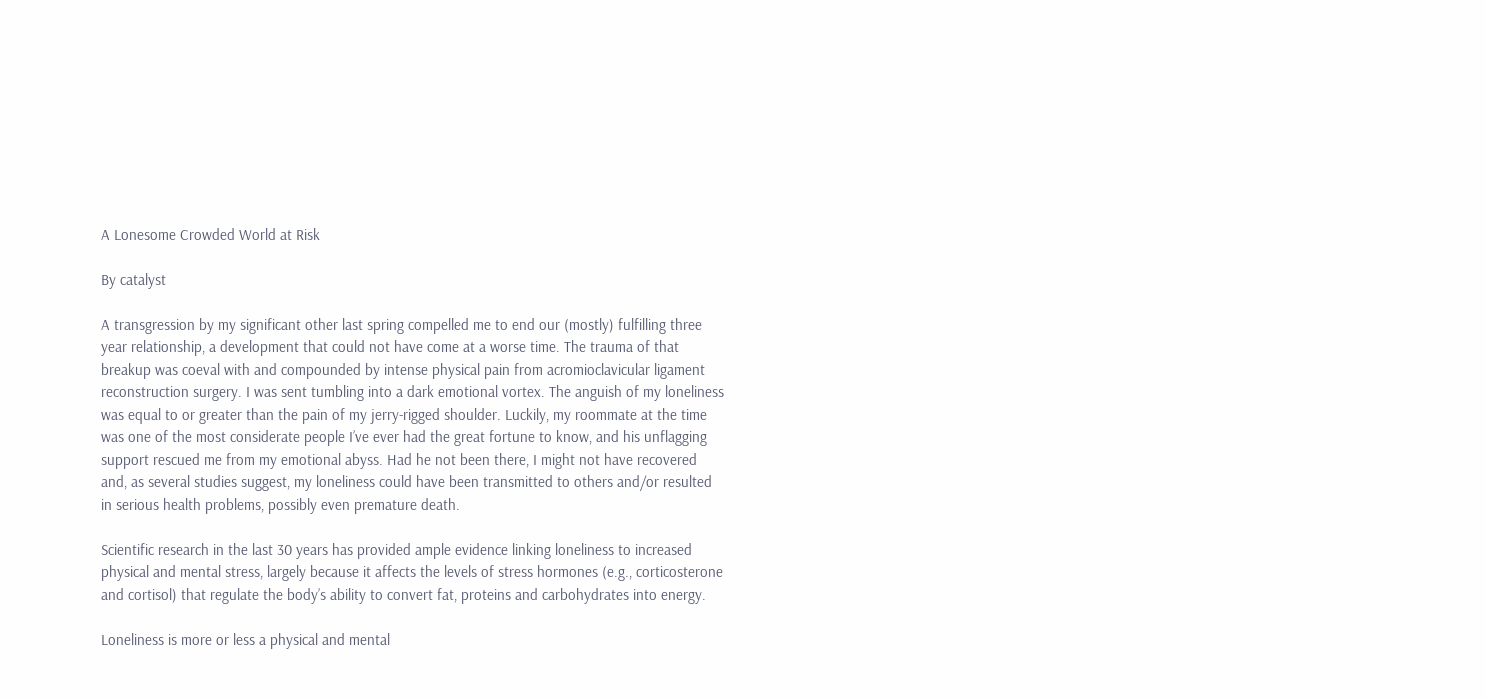A Lonesome Crowded World at Risk

By catalyst

A transgression by my significant other last spring compelled me to end our (mostly) fulfilling three year relationship, a development that could not have come at a worse time. The trauma of that breakup was coeval with and compounded by intense physical pain from acromioclavicular ligament reconstruction surgery. I was sent tumbling into a dark emotional vortex. The anguish of my loneliness was equal to or greater than the pain of my jerry-rigged shoulder. Luckily, my roommate at the time was one of the most considerate people I’ve ever had the great fortune to know, and his unflagging support rescued me from my emotional abyss. Had he not been there, I might not have recovered and, as several studies suggest, my loneliness could have been transmitted to others and/or resulted in serious health problems, possibly even premature death.

Scientific research in the last 30 years has provided ample evidence linking loneliness to increased physical and mental stress, largely because it affects the levels of stress hormones (e.g., corticosterone and cortisol) that regulate the body’s ability to convert fat, proteins and carbohydrates into energy.

Loneliness is more or less a physical and mental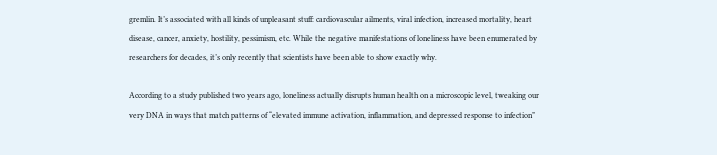gremlin. It’s associated with all kinds of unpleasant stuff: cardiovascular ailments, viral infection, increased mortality, heart disease, cancer, anxiety, hostility, pessimism, etc. While the negative manifestations of loneliness have been enumerated by researchers for decades, it’s only recently that scientists have been able to show exactly why.

According to a study published two years ago, loneliness actually disrupts human health on a microscopic level, tweaking our very DNA in ways that match patterns of “elevated immune activation, inflammation, and depressed response to infection”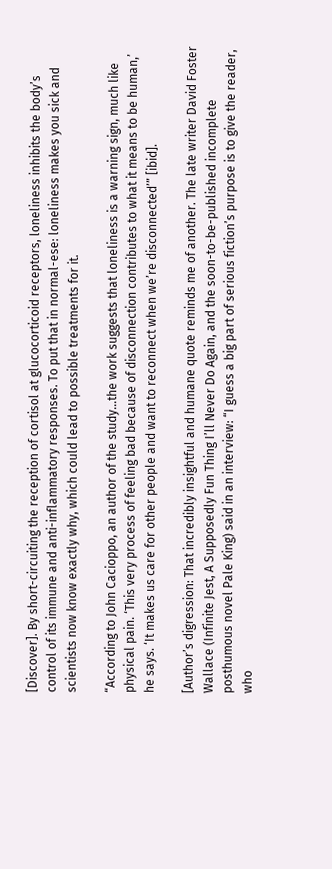[Discover]. By short-circuiting the reception of cortisol at glucocorticoid receptors, loneliness inhibits the body’s control of its immune and anti-inflammatory responses. To put that in normal-ese: loneliness makes you sick and scientists now know exactly why, which could lead to possible treatments for it.

“According to John Cacioppo, an author of the study…the work suggests that loneliness is a warning sign, much like physical pain. ‘This very process of feeling bad because of disconnection contributes to what it means to be human,’ he says. ‘It makes us care for other people and want to reconnect when we’re disconnected’” [ibid].

[Author’s digression: That incredibly insightful and humane quote reminds me of another. The late writer David Foster Wallace (Infinite Jest, A Supposedly Fun Thing I’ll Never Do Again, and the soon-to-be-published incomplete posthumous novel Pale King) said in an interview: “I guess a big part of serious fiction’s purpose is to give the reader, who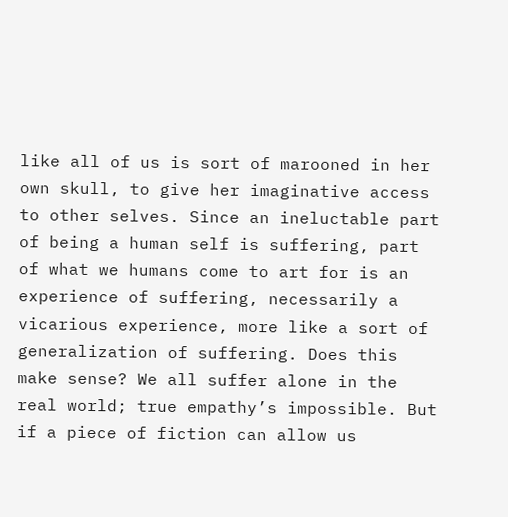like all of us is sort of marooned in her own skull, to give her imaginative access to other selves. Since an ineluctable part of being a human self is suffering, part of what we humans come to art for is an experience of suffering, necessarily a vicarious experience, more like a sort of generalization of suffering. Does this make sense? We all suffer alone in the real world; true empathy’s impossible. But if a piece of fiction can allow us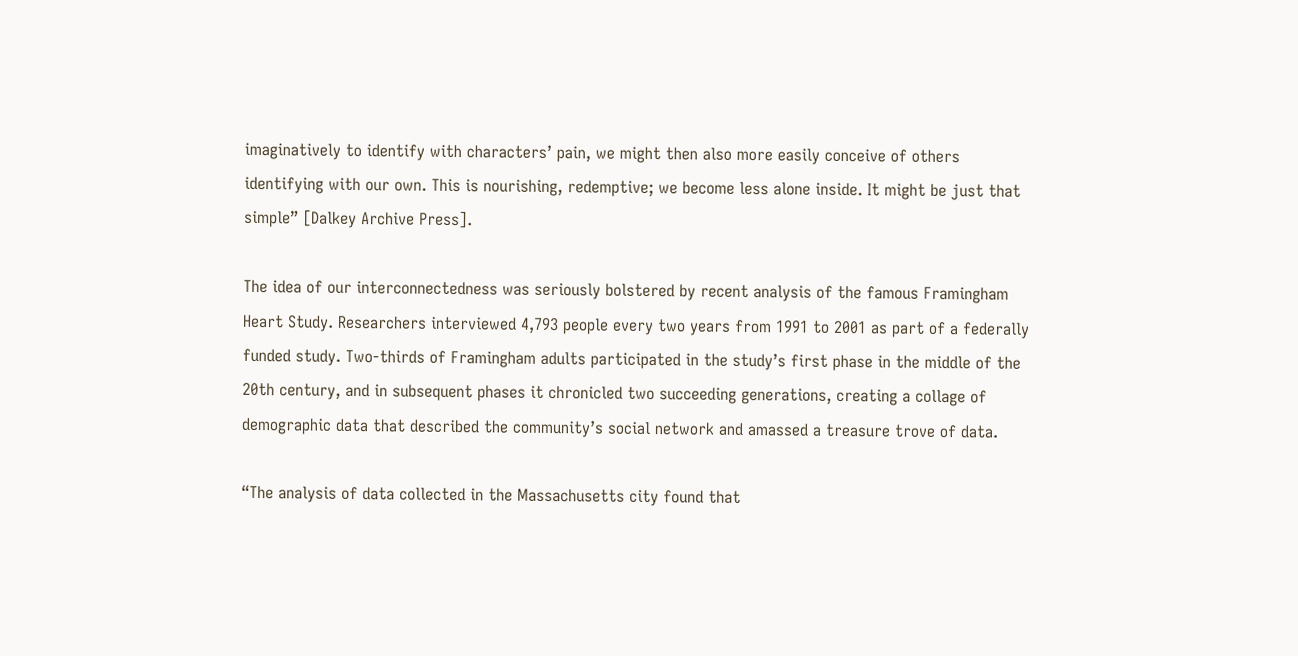imaginatively to identify with characters’ pain, we might then also more easily conceive of others identifying with our own. This is nourishing, redemptive; we become less alone inside. It might be just that simple” [Dalkey Archive Press].

The idea of our interconnectedness was seriously bolstered by recent analysis of the famous Framingham Heart Study. Researchers interviewed 4,793 people every two years from 1991 to 2001 as part of a federally funded study. Two-thirds of Framingham adults participated in the study’s first phase in the middle of the 20th century, and in subsequent phases it chronicled two succeeding generations, creating a collage of demographic data that described the community’s social network and amassed a treasure trove of data.

“The analysis of data collected in the Massachusetts city found that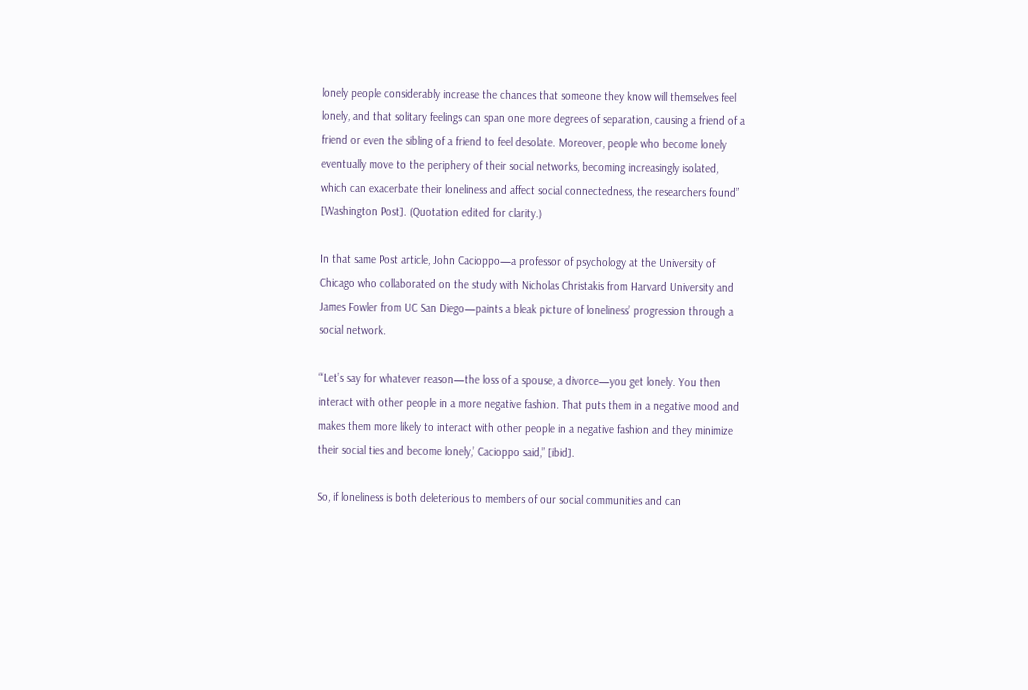lonely people considerably increase the chances that someone they know will themselves feel lonely, and that solitary feelings can span one more degrees of separation, causing a friend of a friend or even the sibling of a friend to feel desolate. Moreover, people who become lonely eventually move to the periphery of their social networks, becoming increasingly isolated, which can exacerbate their loneliness and affect social connectedness, the researchers found” [Washington Post]. (Quotation edited for clarity.)

In that same Post article, John Cacioppo—a professor of psychology at the University of Chicago who collaborated on the study with Nicholas Christakis from Harvard University and James Fowler from UC San Diego—paints a bleak picture of loneliness’ progression through a social network.

“‘Let’s say for whatever reason—the loss of a spouse, a divorce—you get lonely. You then interact with other people in a more negative fashion. That puts them in a negative mood and makes them more likely to interact with other people in a negative fashion and they minimize their social ties and become lonely,’ Cacioppo said,” [ibid].

So, if loneliness is both deleterious to members of our social communities and can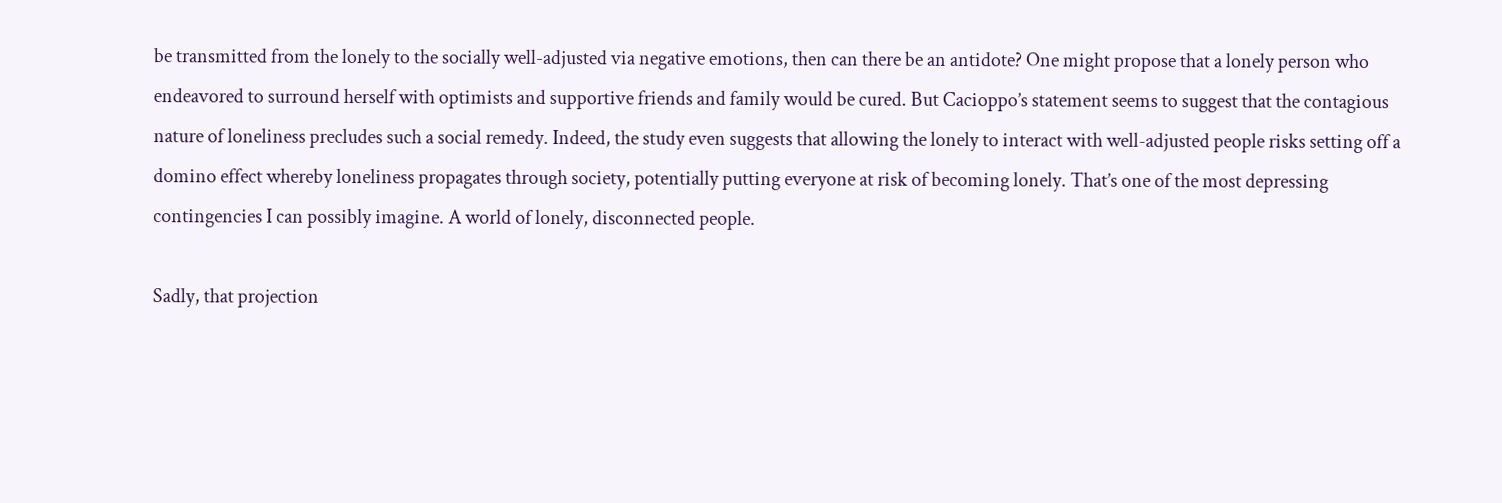be transmitted from the lonely to the socially well-adjusted via negative emotions, then can there be an antidote? One might propose that a lonely person who endeavored to surround herself with optimists and supportive friends and family would be cured. But Cacioppo’s statement seems to suggest that the contagious nature of loneliness precludes such a social remedy. Indeed, the study even suggests that allowing the lonely to interact with well-adjusted people risks setting off a domino effect whereby loneliness propagates through society, potentially putting everyone at risk of becoming lonely. That’s one of the most depressing contingencies I can possibly imagine. A world of lonely, disconnected people.

Sadly, that projection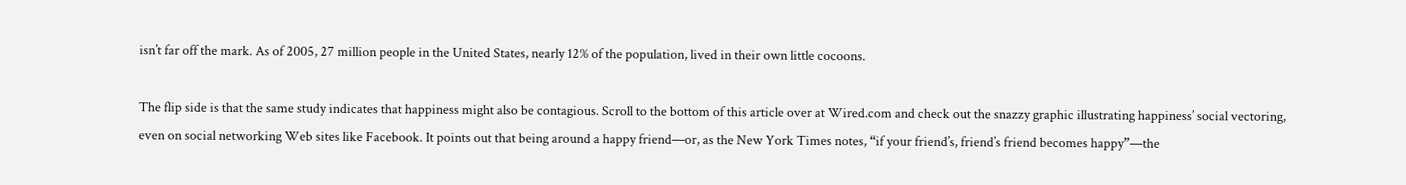isn’t far off the mark. As of 2005, 27 million people in the United States, nearly 12% of the population, lived in their own little cocoons.

The flip side is that the same study indicates that happiness might also be contagious. Scroll to the bottom of this article over at Wired.com and check out the snazzy graphic illustrating happiness’ social vectoring, even on social networking Web sites like Facebook. It points out that being around a happy friend—or, as the New York Times notes, “if your friend’s, friend’s friend becomes happy”—the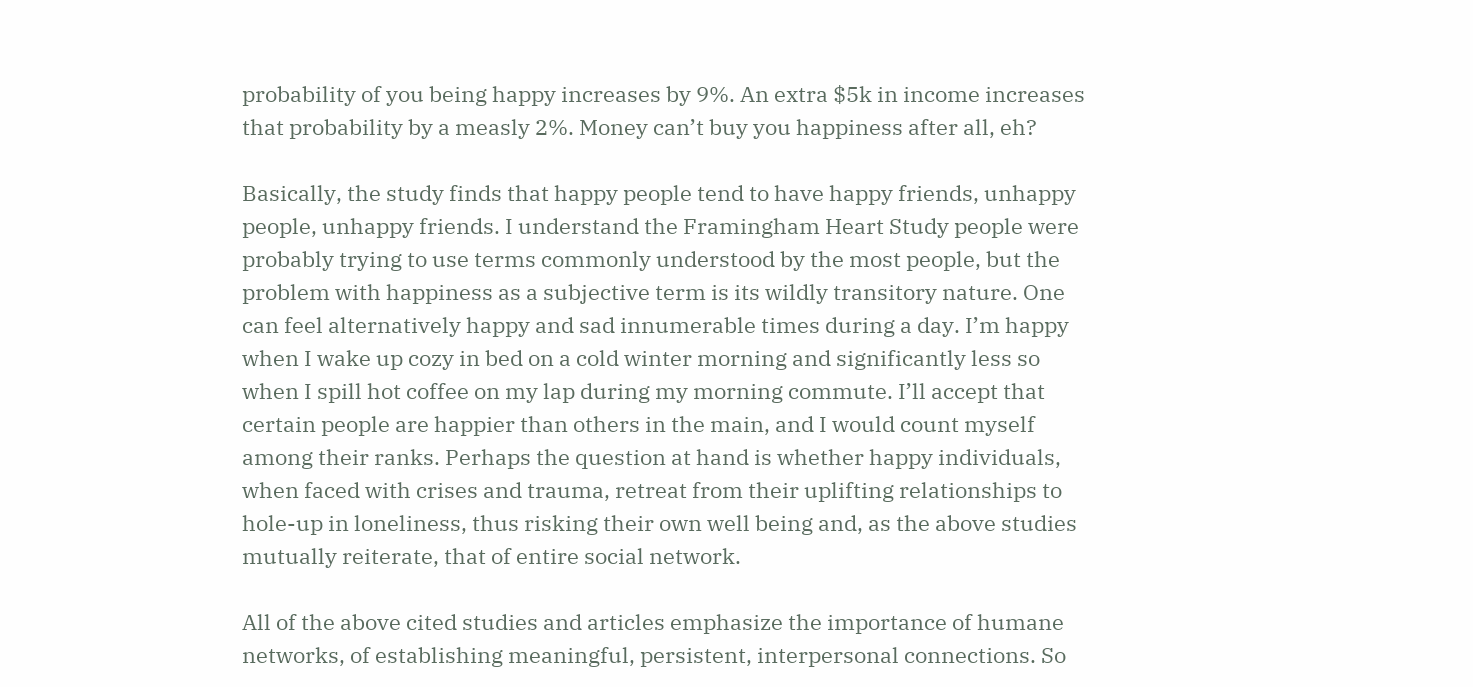probability of you being happy increases by 9%. An extra $5k in income increases that probability by a measly 2%. Money can’t buy you happiness after all, eh?

Basically, the study finds that happy people tend to have happy friends, unhappy people, unhappy friends. I understand the Framingham Heart Study people were probably trying to use terms commonly understood by the most people, but the problem with happiness as a subjective term is its wildly transitory nature. One can feel alternatively happy and sad innumerable times during a day. I’m happy when I wake up cozy in bed on a cold winter morning and significantly less so when I spill hot coffee on my lap during my morning commute. I’ll accept that certain people are happier than others in the main, and I would count myself among their ranks. Perhaps the question at hand is whether happy individuals, when faced with crises and trauma, retreat from their uplifting relationships to hole-up in loneliness, thus risking their own well being and, as the above studies mutually reiterate, that of entire social network.

All of the above cited studies and articles emphasize the importance of humane networks, of establishing meaningful, persistent, interpersonal connections. So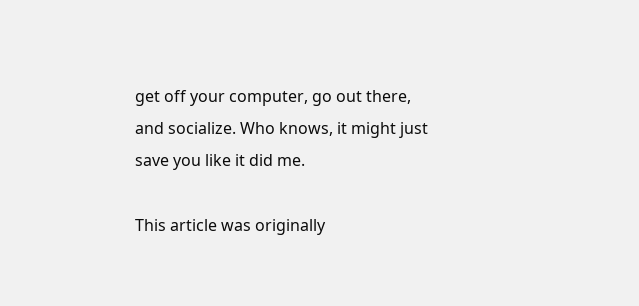get off your computer, go out there, and socialize. Who knows, it might just save you like it did me.

This article was originally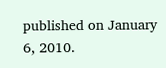published on January 6, 2010.